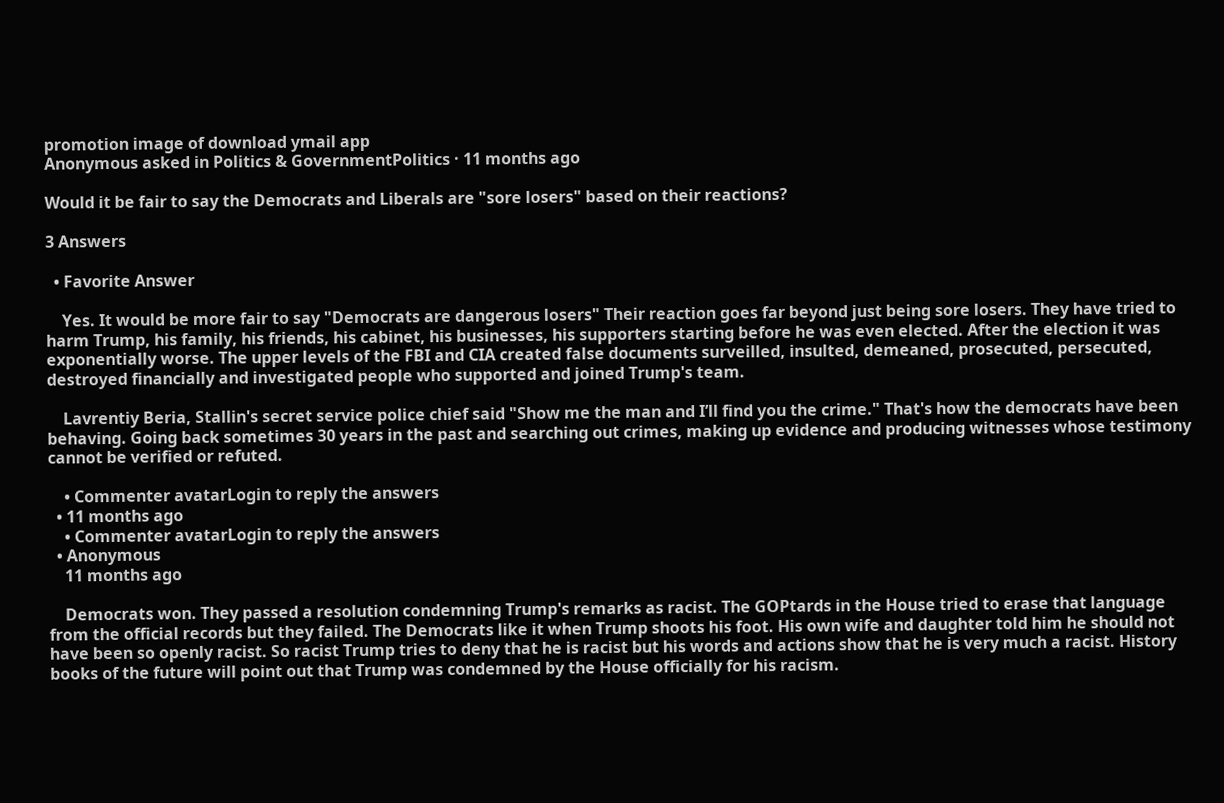promotion image of download ymail app
Anonymous asked in Politics & GovernmentPolitics · 11 months ago

Would it be fair to say the Democrats and Liberals are "sore losers" based on their reactions?

3 Answers

  • Favorite Answer

    Yes. It would be more fair to say "Democrats are dangerous losers" Their reaction goes far beyond just being sore losers. They have tried to harm Trump, his family, his friends, his cabinet, his businesses, his supporters starting before he was even elected. After the election it was exponentially worse. The upper levels of the FBI and CIA created false documents surveilled, insulted, demeaned, prosecuted, persecuted, destroyed financially and investigated people who supported and joined Trump's team.

    Lavrentiy Beria, Stallin's secret service police chief said "Show me the man and I’ll find you the crime." That's how the democrats have been behaving. Going back sometimes 30 years in the past and searching out crimes, making up evidence and producing witnesses whose testimony cannot be verified or refuted.

    • Commenter avatarLogin to reply the answers
  • 11 months ago
    • Commenter avatarLogin to reply the answers
  • Anonymous
    11 months ago

    Democrats won. They passed a resolution condemning Trump's remarks as racist. The GOPtards in the House tried to erase that language from the official records but they failed. The Democrats like it when Trump shoots his foot. His own wife and daughter told him he should not have been so openly racist. So racist Trump tries to deny that he is racist but his words and actions show that he is very much a racist. History books of the future will point out that Trump was condemned by the House officially for his racism.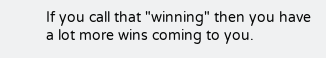If you call that "winning" then you have a lot more wins coming to you.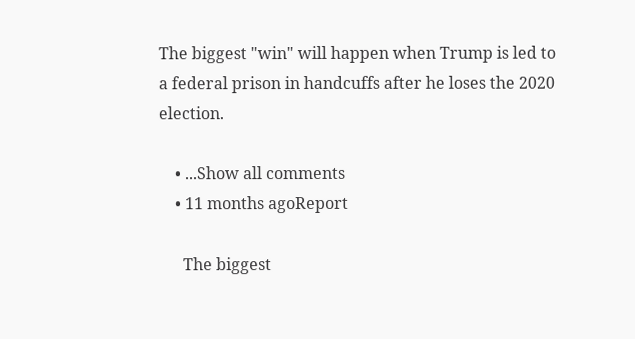The biggest "win" will happen when Trump is led to a federal prison in handcuffs after he loses the 2020 election.

    • ...Show all comments
    • 11 months agoReport

      The biggest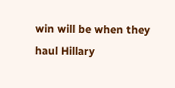win will be when they haul Hillary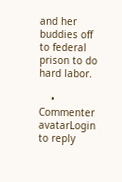and her buddies off to federal prison to do hard labor.

    • Commenter avatarLogin to reply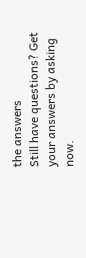the answers
Still have questions? Get your answers by asking now.